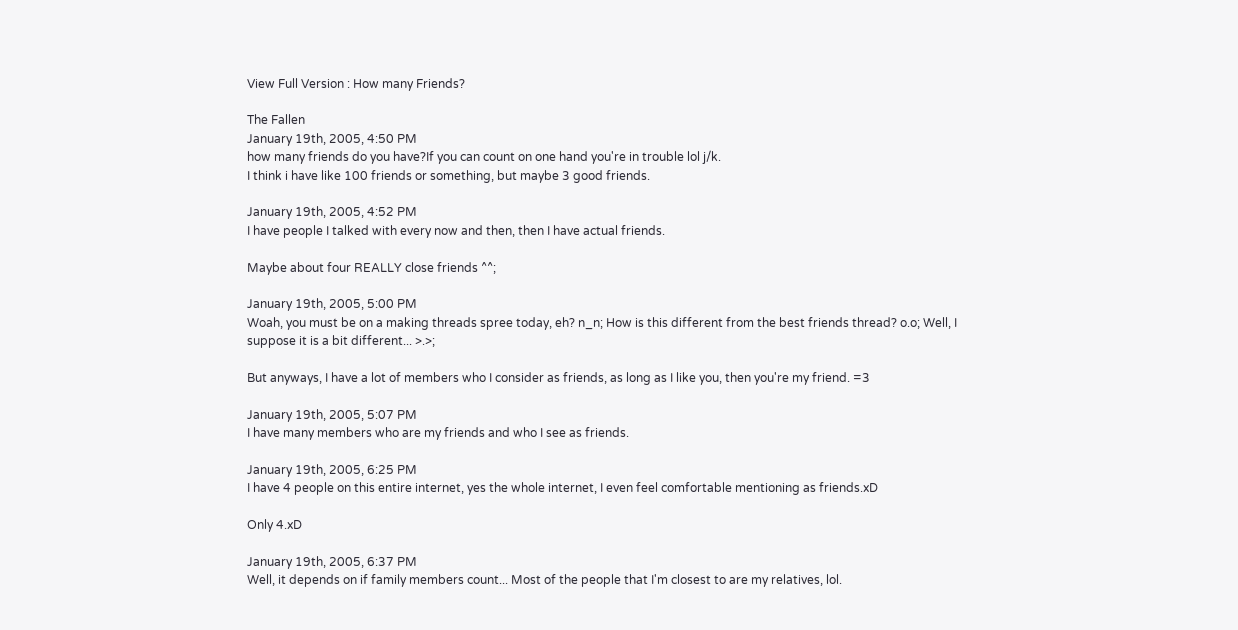View Full Version : How many Friends?

The Fallen
January 19th, 2005, 4:50 PM
how many friends do you have?If you can count on one hand you're in trouble lol j/k.
I think i have like 100 friends or something, but maybe 3 good friends.

January 19th, 2005, 4:52 PM
I have people I talked with every now and then, then I have actual friends.

Maybe about four REALLY close friends ^^;

January 19th, 2005, 5:00 PM
Woah, you must be on a making threads spree today, eh? n_n; How is this different from the best friends thread? o.o; Well, I suppose it is a bit different... >.>;

But anyways, I have a lot of members who I consider as friends, as long as I like you, then you're my friend. =3

January 19th, 2005, 5:07 PM
I have many members who are my friends and who I see as friends.

January 19th, 2005, 6:25 PM
I have 4 people on this entire internet, yes the whole internet, I even feel comfortable mentioning as friends.xD

Only 4.xD

January 19th, 2005, 6:37 PM
Well, it depends on if family members count... Most of the people that I'm closest to are my relatives, lol.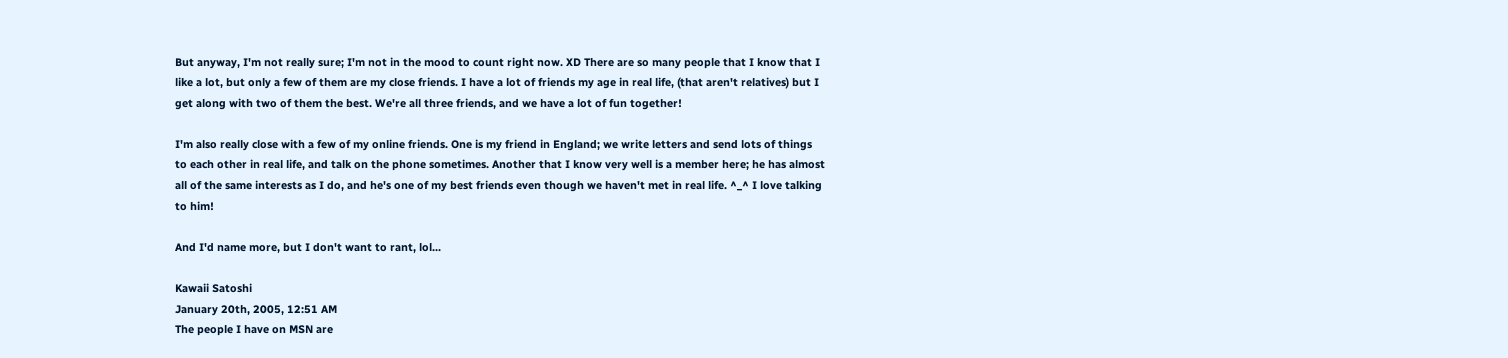But anyway, I'm not really sure; I'm not in the mood to count right now. XD There are so many people that I know that I like a lot, but only a few of them are my close friends. I have a lot of friends my age in real life, (that aren't relatives) but I get along with two of them the best. We're all three friends, and we have a lot of fun together!

I'm also really close with a few of my online friends. One is my friend in England; we write letters and send lots of things to each other in real life, and talk on the phone sometimes. Another that I know very well is a member here; he has almost all of the same interests as I do, and he's one of my best friends even though we haven't met in real life. ^_^ I love talking to him!

And I'd name more, but I don't want to rant, lol...

Kawaii Satoshi
January 20th, 2005, 12:51 AM
The people I have on MSN are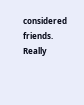considered friends. Really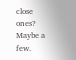close ones? Maybe a few.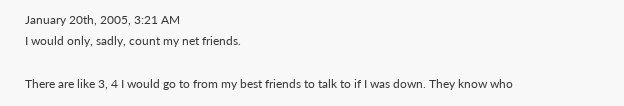January 20th, 2005, 3:21 AM
I would only, sadly, count my net friends.

There are like 3, 4 I would go to from my best friends to talk to if I was down. They know who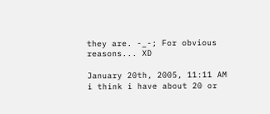they are. -_-; For obvious reasons... XD

January 20th, 2005, 11:11 AM
i think i have about 20 or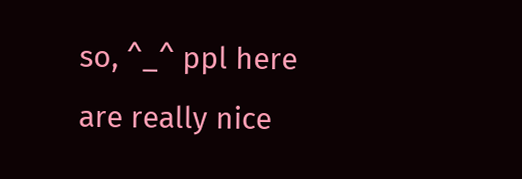so, ^_^ ppl here are really nice